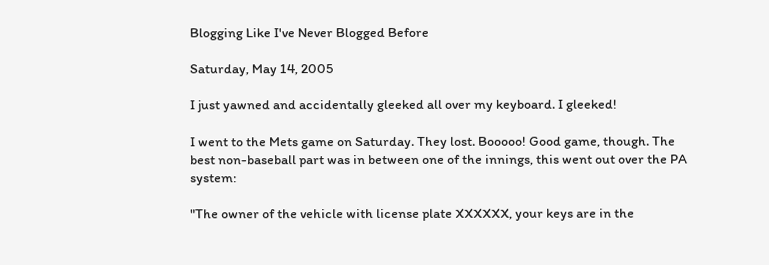Blogging Like I've Never Blogged Before

Saturday, May 14, 2005

I just yawned and accidentally gleeked all over my keyboard. I gleeked!

I went to the Mets game on Saturday. They lost. Booooo! Good game, though. The best non-baseball part was in between one of the innings, this went out over the PA system:

"The owner of the vehicle with license plate XXXXXX, your keys are in the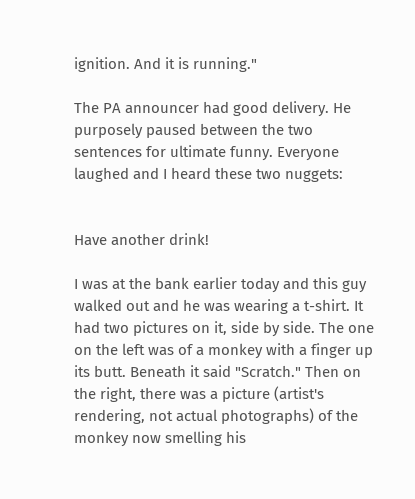ignition. And it is running."

The PA announcer had good delivery. He purposely paused between the two sentences for ultimate funny. Everyone laughed and I heard these two nuggets:


Have another drink!

I was at the bank earlier today and this guy walked out and he was wearing a t-shirt. It had two pictures on it, side by side. The one on the left was of a monkey with a finger up its butt. Beneath it said "Scratch." Then on the right, there was a picture (artist's rendering, not actual photographs) of the monkey now smelling his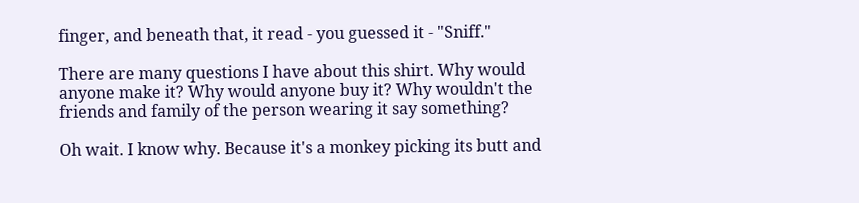finger, and beneath that, it read - you guessed it - "Sniff."

There are many questions I have about this shirt. Why would anyone make it? Why would anyone buy it? Why wouldn't the friends and family of the person wearing it say something?

Oh wait. I know why. Because it's a monkey picking its butt and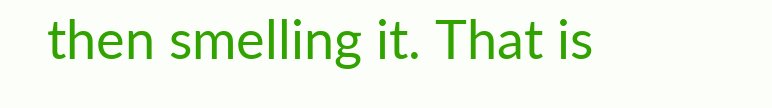then smelling it. That is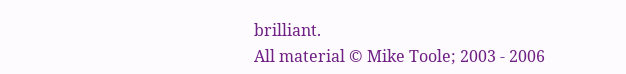brilliant.
All material © Mike Toole; 2003 - 2006